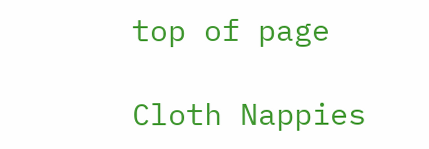top of page

Cloth Nappies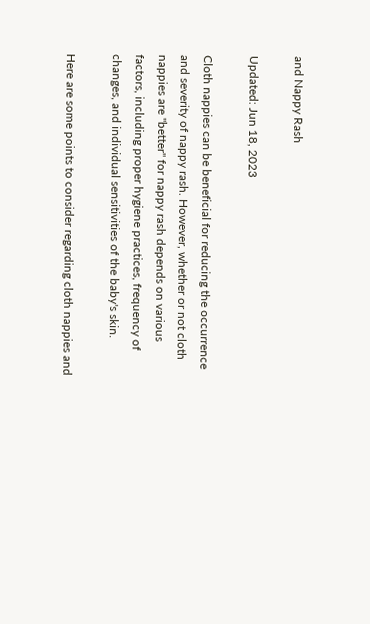and Nappy Rash

Updated: Jun 18, 2023

Cloth nappies can be beneficial for reducing the occurrence and severity of nappy rash. However, whether or not cloth nappies are "better" for nappy rash depends on various factors, including proper hygiene practices, frequency of changes, and individual sensitivities of the baby's skin.

Here are some points to consider regarding cloth nappies and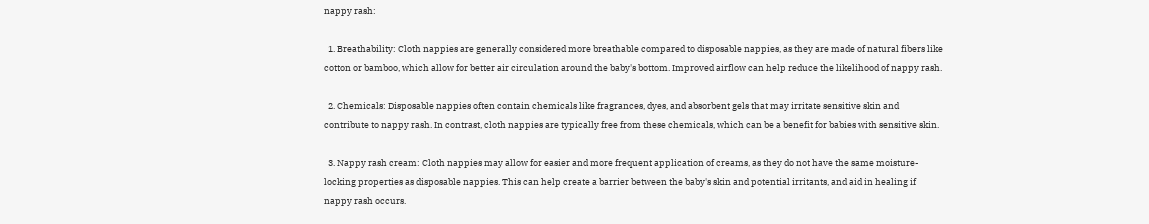nappy rash:

  1. Breathability: Cloth nappies are generally considered more breathable compared to disposable nappies, as they are made of natural fibers like cotton or bamboo, which allow for better air circulation around the baby's bottom. Improved airflow can help reduce the likelihood of nappy rash.

  2. Chemicals: Disposable nappies often contain chemicals like fragrances, dyes, and absorbent gels that may irritate sensitive skin and contribute to nappy rash. In contrast, cloth nappies are typically free from these chemicals, which can be a benefit for babies with sensitive skin.

  3. Nappy rash cream: Cloth nappies may allow for easier and more frequent application of creams, as they do not have the same moisture-locking properties as disposable nappies. This can help create a barrier between the baby's skin and potential irritants, and aid in healing if nappy rash occurs.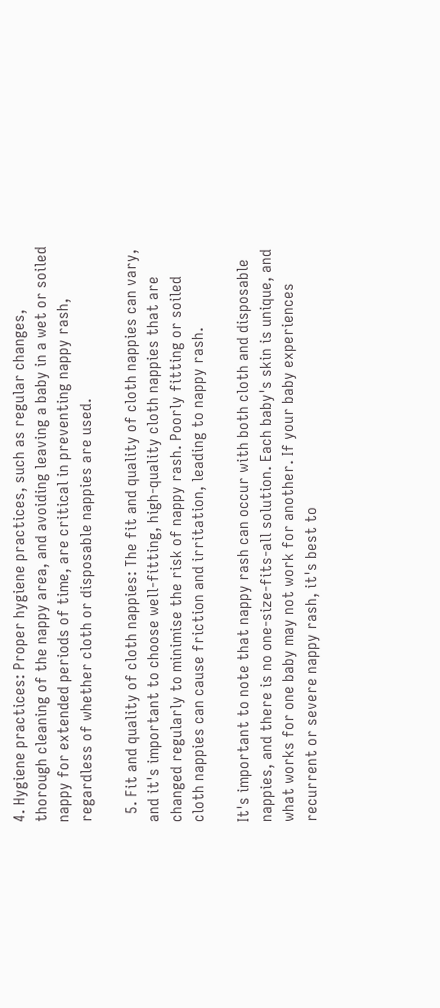4. Hygiene practices: Proper hygiene practices, such as regular changes, thorough cleaning of the nappy area, and avoiding leaving a baby in a wet or soiled nappy for extended periods of time, are critical in preventing nappy rash, regardless of whether cloth or disposable nappies are used.

  5. Fit and quality of cloth nappies: The fit and quality of cloth nappies can vary, and it's important to choose well-fitting, high-quality cloth nappies that are changed regularly to minimise the risk of nappy rash. Poorly fitting or soiled cloth nappies can cause friction and irritation, leading to nappy rash.

It's important to note that nappy rash can occur with both cloth and disposable nappies, and there is no one-size-fits-all solution. Each baby's skin is unique, and what works for one baby may not work for another. If your baby experiences recurrent or severe nappy rash, it's best to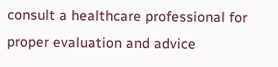consult a healthcare professional for proper evaluation and advice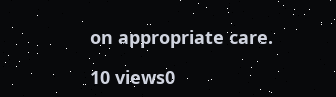on appropriate care.

10 views0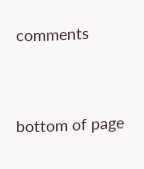comments


bottom of page